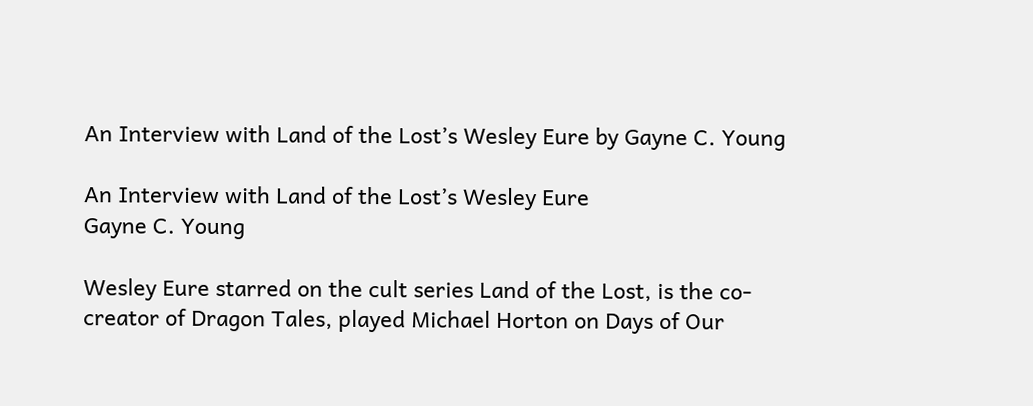An Interview with Land of the Lost’s Wesley Eure by Gayne C. Young

An Interview with Land of the Lost’s Wesley Eure
Gayne C. Young

Wesley Eure starred on the cult series Land of the Lost, is the co-creator of Dragon Tales, played Michael Horton on Days of Our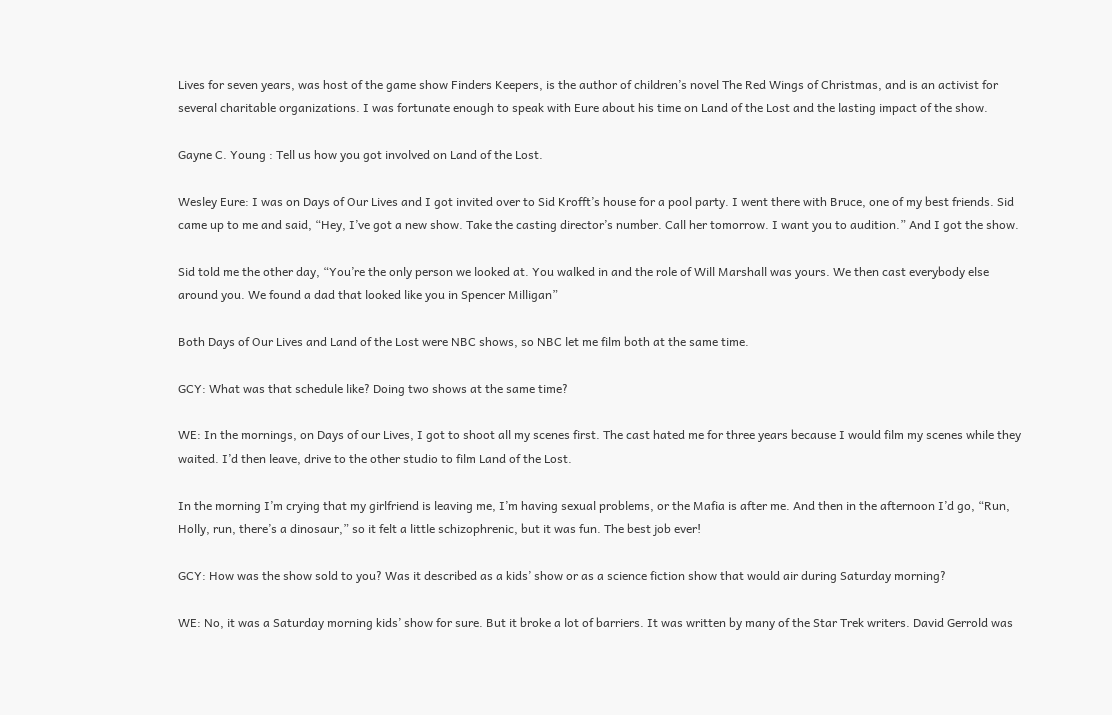Lives for seven years, was host of the game show Finders Keepers, is the author of children’s novel The Red Wings of Christmas, and is an activist for several charitable organizations. I was fortunate enough to speak with Eure about his time on Land of the Lost and the lasting impact of the show.

Gayne C. Young : Tell us how you got involved on Land of the Lost.

Wesley Eure: I was on Days of Our Lives and I got invited over to Sid Krofft’s house for a pool party. I went there with Bruce, one of my best friends. Sid came up to me and said, “Hey, I’ve got a new show. Take the casting director’s number. Call her tomorrow. I want you to audition.” And I got the show.

Sid told me the other day, “You’re the only person we looked at. You walked in and the role of Will Marshall was yours. We then cast everybody else around you. We found a dad that looked like you in Spencer Milligan”

Both Days of Our Lives and Land of the Lost were NBC shows, so NBC let me film both at the same time.

GCY: What was that schedule like? Doing two shows at the same time?

WE: In the mornings, on Days of our Lives, I got to shoot all my scenes first. The cast hated me for three years because I would film my scenes while they waited. I’d then leave, drive to the other studio to film Land of the Lost.

In the morning I’m crying that my girlfriend is leaving me, I’m having sexual problems, or the Mafia is after me. And then in the afternoon I’d go, “Run, Holly, run, there’s a dinosaur,” so it felt a little schizophrenic, but it was fun. The best job ever!

GCY: How was the show sold to you? Was it described as a kids’ show or as a science fiction show that would air during Saturday morning?

WE: No, it was a Saturday morning kids’ show for sure. But it broke a lot of barriers. It was written by many of the Star Trek writers. David Gerrold was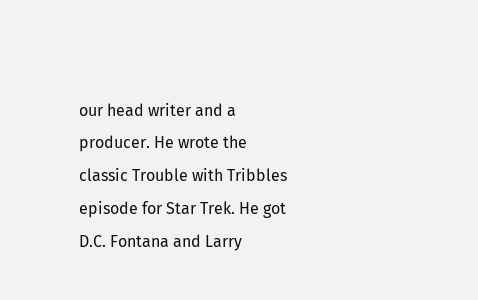our head writer and a producer. He wrote the classic Trouble with Tribbles episode for Star Trek. He got D.C. Fontana and Larry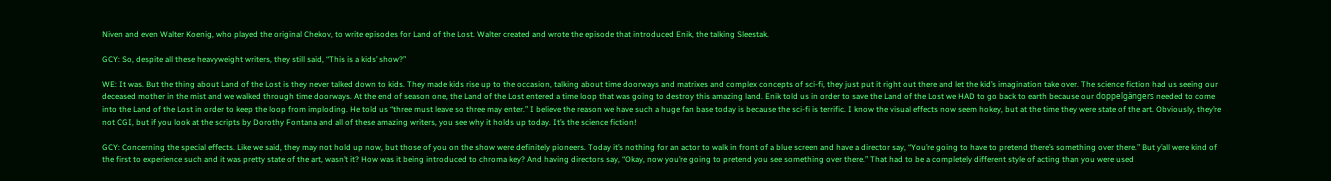Niven and even Walter Koenig, who played the original Chekov, to write episodes for Land of the Lost. Walter created and wrote the episode that introduced Enik, the talking Sleestak.

GCY: So, despite all these heavyweight writers, they still said, “This is a kids’ show?”

WE: It was. But the thing about Land of the Lost is they never talked down to kids. They made kids rise up to the occasion, talking about time doorways and matrixes and complex concepts of sci-fi, they just put it right out there and let the kid’s imagination take over. The science fiction had us seeing our deceased mother in the mist and we walked through time doorways. At the end of season one, the Land of the Lost entered a time loop that was going to destroy this amazing land. Enik told us in order to save the Land of the Lost we HAD to go back to earth because our doppelgängers needed to come into the Land of the Lost in order to keep the loop from imploding. He told us “three must leave so three may enter.” I believe the reason we have such a huge fan base today is because the sci-fi is terrific. I know the visual effects now seem hokey, but at the time they were state of the art. Obviously, they’re not CGI, but if you look at the scripts by Dorothy Fontana and all of these amazing writers, you see why it holds up today. It’s the science fiction!

GCY: Concerning the special effects. Like we said, they may not hold up now, but those of you on the show were definitely pioneers. Today it’s nothing for an actor to walk in front of a blue screen and have a director say, “You’re going to have to pretend there’s something over there.” But y’all were kind of the first to experience such and it was pretty state of the art, wasn’t it? How was it being introduced to chroma key? And having directors say, “Okay, now you’re going to pretend you see something over there.” That had to be a completely different style of acting than you were used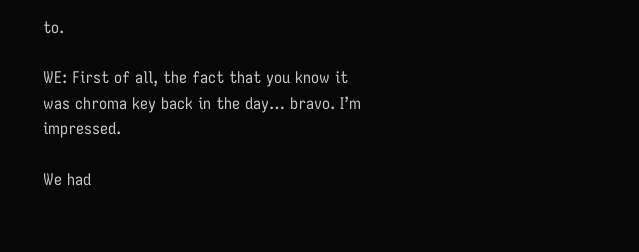to.

WE: First of all, the fact that you know it was chroma key back in the day… bravo. I’m impressed.

We had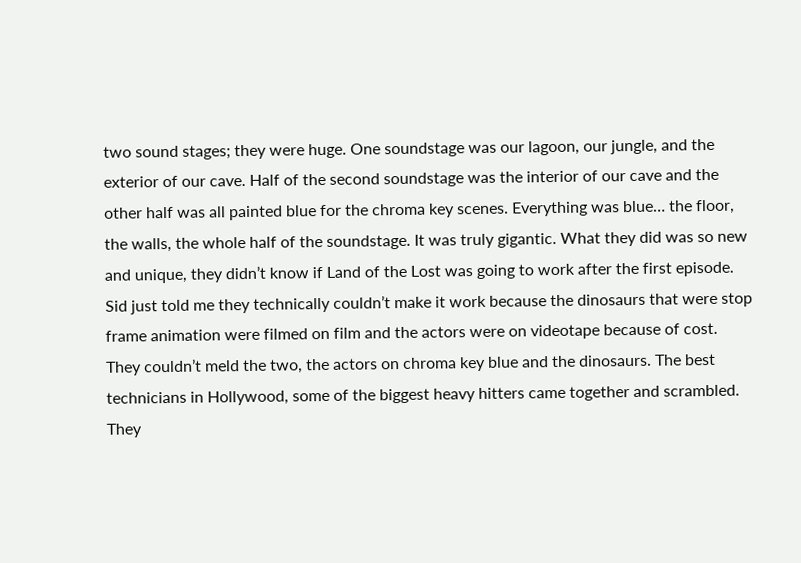two sound stages; they were huge. One soundstage was our lagoon, our jungle, and the exterior of our cave. Half of the second soundstage was the interior of our cave and the other half was all painted blue for the chroma key scenes. Everything was blue… the floor, the walls, the whole half of the soundstage. It was truly gigantic. What they did was so new and unique, they didn’t know if Land of the Lost was going to work after the first episode. Sid just told me they technically couldn’t make it work because the dinosaurs that were stop frame animation were filmed on film and the actors were on videotape because of cost. They couldn’t meld the two, the actors on chroma key blue and the dinosaurs. The best technicians in Hollywood, some of the biggest heavy hitters came together and scrambled. They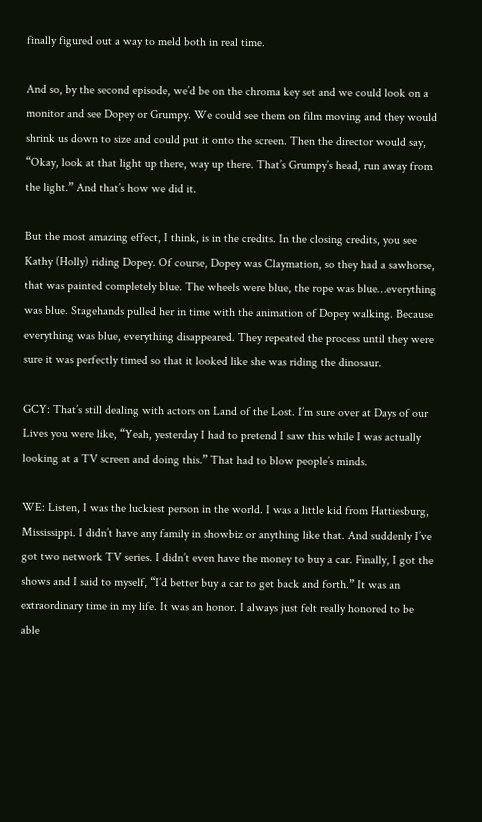finally figured out a way to meld both in real time.

And so, by the second episode, we’d be on the chroma key set and we could look on a monitor and see Dopey or Grumpy. We could see them on film moving and they would shrink us down to size and could put it onto the screen. Then the director would say, “Okay, look at that light up there, way up there. That’s Grumpy’s head, run away from the light.” And that’s how we did it.

But the most amazing effect, I think, is in the credits. In the closing credits, you see Kathy (Holly) riding Dopey. Of course, Dopey was Claymation, so they had a sawhorse, that was painted completely blue. The wheels were blue, the rope was blue…everything was blue. Stagehands pulled her in time with the animation of Dopey walking. Because everything was blue, everything disappeared. They repeated the process until they were sure it was perfectly timed so that it looked like she was riding the dinosaur.

GCY: That’s still dealing with actors on Land of the Lost. I’m sure over at Days of our Lives you were like, “Yeah, yesterday I had to pretend I saw this while I was actually looking at a TV screen and doing this.” That had to blow people’s minds.

WE: Listen, I was the luckiest person in the world. I was a little kid from Hattiesburg, Mississippi. I didn’t have any family in showbiz or anything like that. And suddenly I’ve got two network TV series. I didn’t even have the money to buy a car. Finally, I got the shows and I said to myself, “I’d better buy a car to get back and forth.” It was an extraordinary time in my life. It was an honor. I always just felt really honored to be able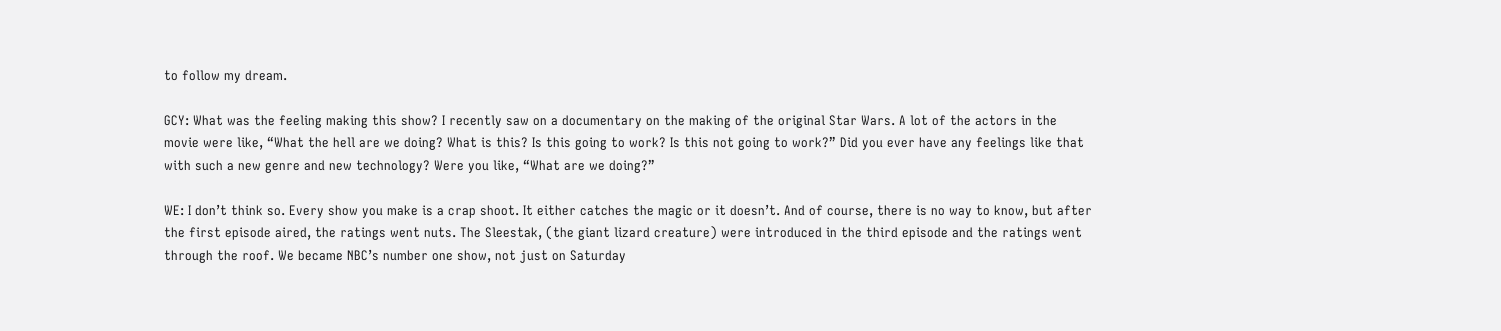to follow my dream.

GCY: What was the feeling making this show? I recently saw on a documentary on the making of the original Star Wars. A lot of the actors in the movie were like, “What the hell are we doing? What is this? Is this going to work? Is this not going to work?” Did you ever have any feelings like that with such a new genre and new technology? Were you like, “What are we doing?”

WE: I don’t think so. Every show you make is a crap shoot. It either catches the magic or it doesn’t. And of course, there is no way to know, but after the first episode aired, the ratings went nuts. The Sleestak, (the giant lizard creature) were introduced in the third episode and the ratings went through the roof. We became NBC’s number one show, not just on Saturday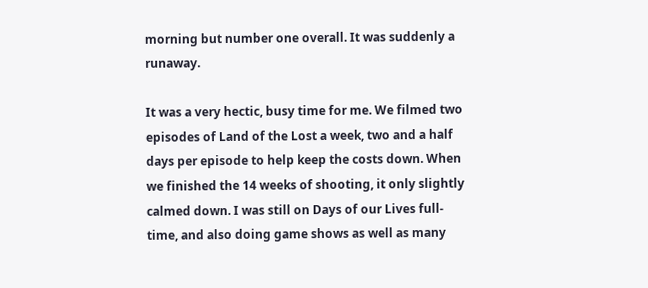morning but number one overall. It was suddenly a runaway.

It was a very hectic, busy time for me. We filmed two episodes of Land of the Lost a week, two and a half days per episode to help keep the costs down. When we finished the 14 weeks of shooting, it only slightly calmed down. I was still on Days of our Lives full-time, and also doing game shows as well as many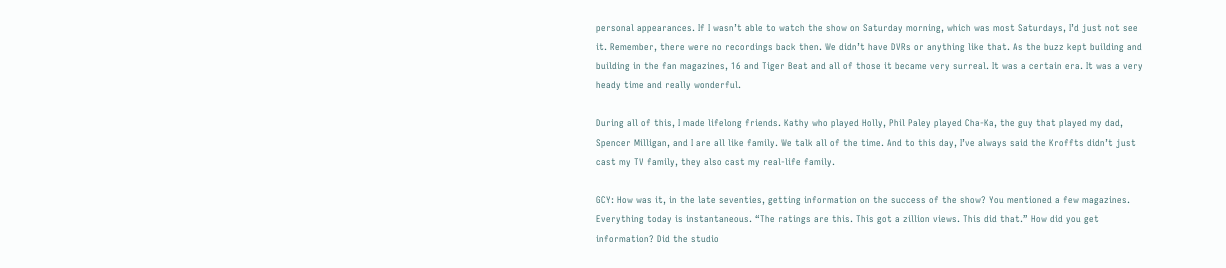personal appearances. If I wasn’t able to watch the show on Saturday morning, which was most Saturdays, I’d just not see it. Remember, there were no recordings back then. We didn’t have DVRs or anything like that. As the buzz kept building and building in the fan magazines, 16 and Tiger Beat and all of those it became very surreal. It was a certain era. It was a very heady time and really wonderful.

During all of this, I made lifelong friends. Kathy who played Holly, Phil Paley played Cha-Ka, the guy that played my dad, Spencer Milligan, and I are all like family. We talk all of the time. And to this day, I’ve always said the Kroffts didn’t just cast my TV family, they also cast my real-life family.

GCY: How was it, in the late seventies, getting information on the success of the show? You mentioned a few magazines. Everything today is instantaneous. “The ratings are this. This got a zillion views. This did that.” How did you get information? Did the studio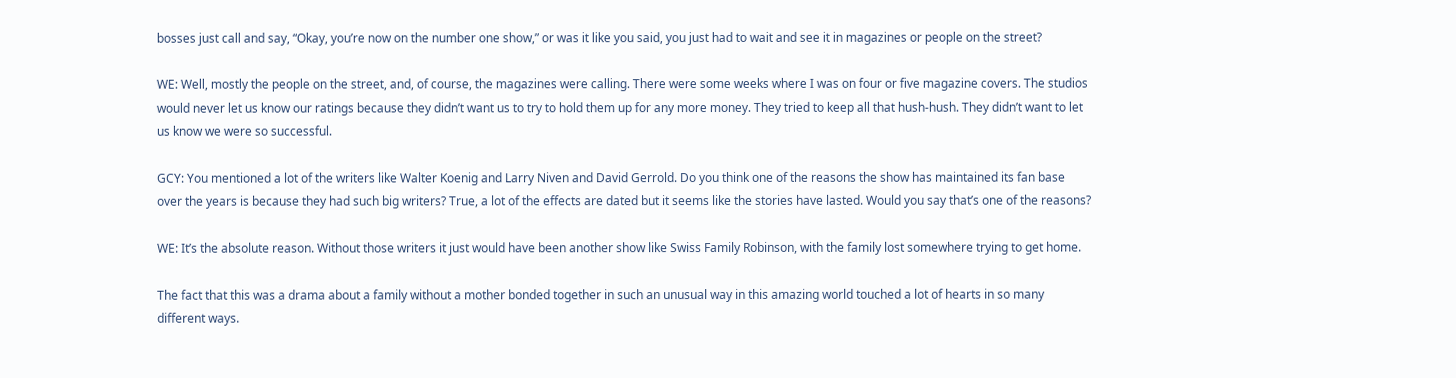bosses just call and say, “Okay, you’re now on the number one show,” or was it like you said, you just had to wait and see it in magazines or people on the street?

WE: Well, mostly the people on the street, and, of course, the magazines were calling. There were some weeks where I was on four or five magazine covers. The studios would never let us know our ratings because they didn’t want us to try to hold them up for any more money. They tried to keep all that hush-hush. They didn’t want to let us know we were so successful.

GCY: You mentioned a lot of the writers like Walter Koenig and Larry Niven and David Gerrold. Do you think one of the reasons the show has maintained its fan base over the years is because they had such big writers? True, a lot of the effects are dated but it seems like the stories have lasted. Would you say that’s one of the reasons?

WE: It’s the absolute reason. Without those writers it just would have been another show like Swiss Family Robinson, with the family lost somewhere trying to get home.

The fact that this was a drama about a family without a mother bonded together in such an unusual way in this amazing world touched a lot of hearts in so many different ways.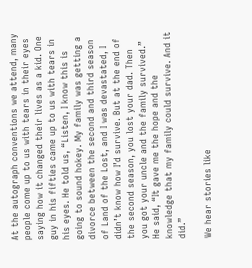At the autograph conventions we attend, many people come up to us with tears in their eyes saying how it changed their lives as a kid. One guy in his fifties came up to us with tears in his eyes. He told us, “Listen, I know this is going to sound hokey. My family was getting a divorce between the second and third season of Land of the Lost, and I was devastated, I didn’t know how I’d survive. But at the end of the second season, you lost your dad. Then you got your uncle and the family survived.” He said, “It gave me the hope and the knowledge that my family could survive. And it did.”

We hear stories like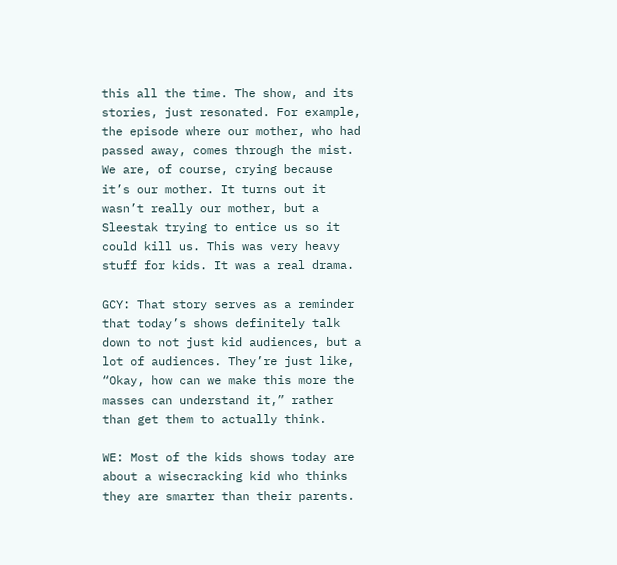this all the time. The show, and its stories, just resonated. For example, the episode where our mother, who had passed away, comes through the mist. We are, of course, crying because it’s our mother. It turns out it wasn’t really our mother, but a Sleestak trying to entice us so it could kill us. This was very heavy stuff for kids. It was a real drama.

GCY: That story serves as a reminder that today’s shows definitely talk down to not just kid audiences, but a lot of audiences. They’re just like, “Okay, how can we make this more the masses can understand it,” rather than get them to actually think.

WE: Most of the kids shows today are about a wisecracking kid who thinks they are smarter than their parents.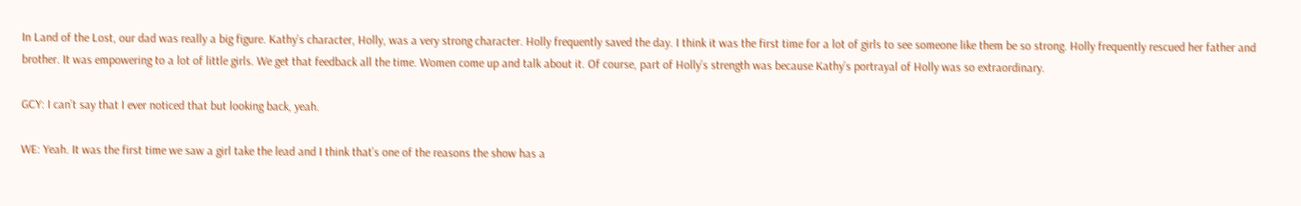In Land of the Lost, our dad was really a big figure. Kathy’s character, Holly, was a very strong character. Holly frequently saved the day. I think it was the first time for a lot of girls to see someone like them be so strong. Holly frequently rescued her father and brother. It was empowering to a lot of little girls. We get that feedback all the time. Women come up and talk about it. Of course, part of Holly’s strength was because Kathy’s portrayal of Holly was so extraordinary.

GCY: I can’t say that I ever noticed that but looking back, yeah.

WE: Yeah. It was the first time we saw a girl take the lead and I think that’s one of the reasons the show has a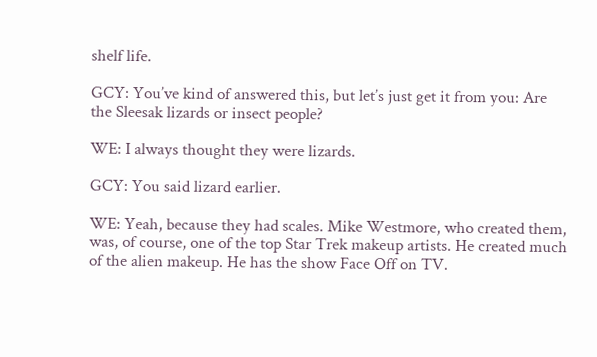shelf life.

GCY: You’ve kind of answered this, but let’s just get it from you: Are the Sleesak lizards or insect people?

WE: I always thought they were lizards.

GCY: You said lizard earlier.

WE: Yeah, because they had scales. Mike Westmore, who created them, was, of course, one of the top Star Trek makeup artists. He created much of the alien makeup. He has the show Face Off on TV.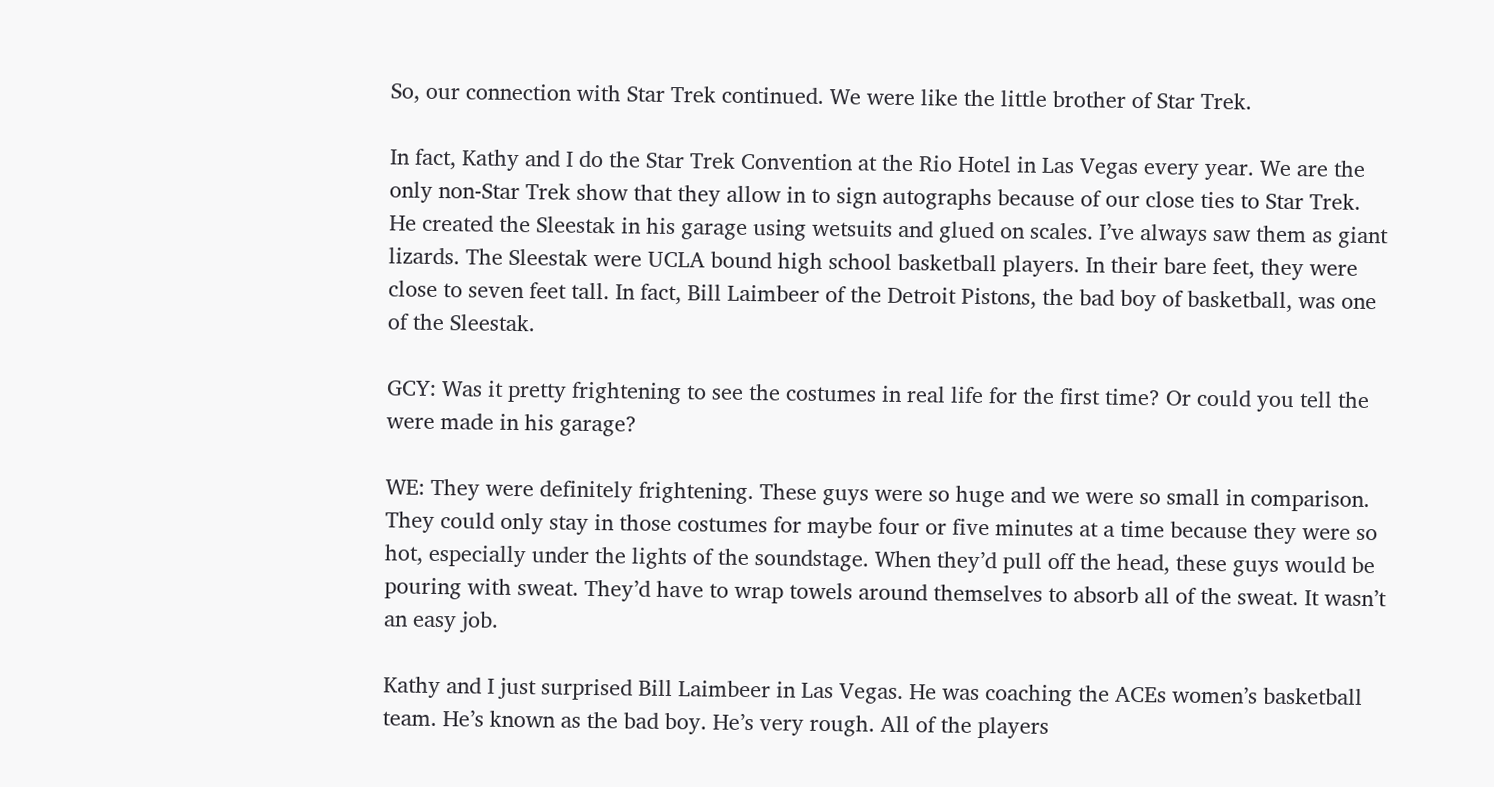So, our connection with Star Trek continued. We were like the little brother of Star Trek.

In fact, Kathy and I do the Star Trek Convention at the Rio Hotel in Las Vegas every year. We are the only non-Star Trek show that they allow in to sign autographs because of our close ties to Star Trek. He created the Sleestak in his garage using wetsuits and glued on scales. I’ve always saw them as giant lizards. The Sleestak were UCLA bound high school basketball players. In their bare feet, they were close to seven feet tall. In fact, Bill Laimbeer of the Detroit Pistons, the bad boy of basketball, was one of the Sleestak.

GCY: Was it pretty frightening to see the costumes in real life for the first time? Or could you tell the were made in his garage?

WE: They were definitely frightening. These guys were so huge and we were so small in comparison. They could only stay in those costumes for maybe four or five minutes at a time because they were so hot, especially under the lights of the soundstage. When they’d pull off the head, these guys would be pouring with sweat. They’d have to wrap towels around themselves to absorb all of the sweat. It wasn’t an easy job.

Kathy and I just surprised Bill Laimbeer in Las Vegas. He was coaching the ACEs women’s basketball team. He’s known as the bad boy. He’s very rough. All of the players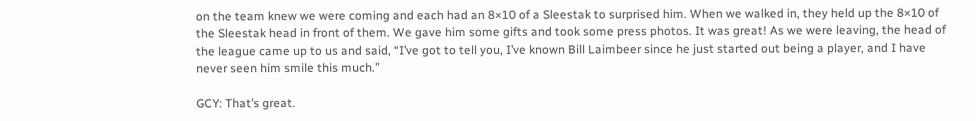on the team knew we were coming and each had an 8×10 of a Sleestak to surprised him. When we walked in, they held up the 8×10 of the Sleestak head in front of them. We gave him some gifts and took some press photos. It was great! As we were leaving, the head of the league came up to us and said, “I’ve got to tell you, I’ve known Bill Laimbeer since he just started out being a player, and I have never seen him smile this much.”

GCY: That’s great.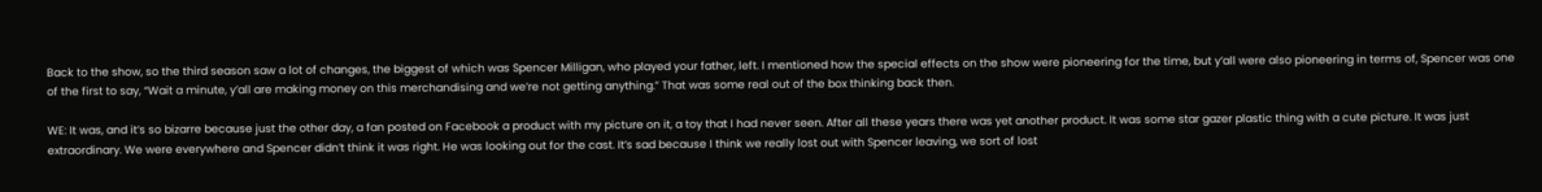Back to the show, so the third season saw a lot of changes, the biggest of which was Spencer Milligan, who played your father, left. I mentioned how the special effects on the show were pioneering for the time, but y’all were also pioneering in terms of, Spencer was one of the first to say, “Wait a minute, y’all are making money on this merchandising and we’re not getting anything.” That was some real out of the box thinking back then.

WE: It was, and it’s so bizarre because just the other day, a fan posted on Facebook a product with my picture on it, a toy that I had never seen. After all these years there was yet another product. It was some star gazer plastic thing with a cute picture. It was just extraordinary. We were everywhere and Spencer didn’t think it was right. He was looking out for the cast. It’s sad because I think we really lost out with Spencer leaving, we sort of lost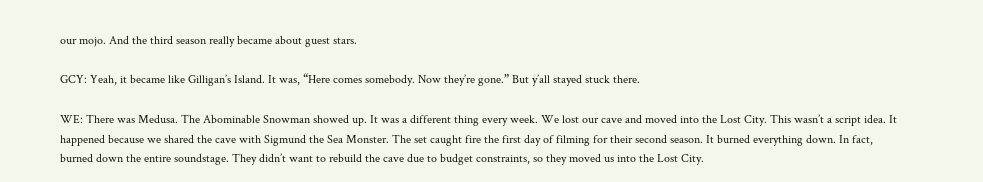our mojo. And the third season really became about guest stars.

GCY: Yeah, it became like Gilligan’s Island. It was, “Here comes somebody. Now they’re gone.” But y’all stayed stuck there.

WE: There was Medusa. The Abominable Snowman showed up. It was a different thing every week. We lost our cave and moved into the Lost City. This wasn’t a script idea. It happened because we shared the cave with Sigmund the Sea Monster. The set caught fire the first day of filming for their second season. It burned everything down. In fact, burned down the entire soundstage. They didn’t want to rebuild the cave due to budget constraints, so they moved us into the Lost City.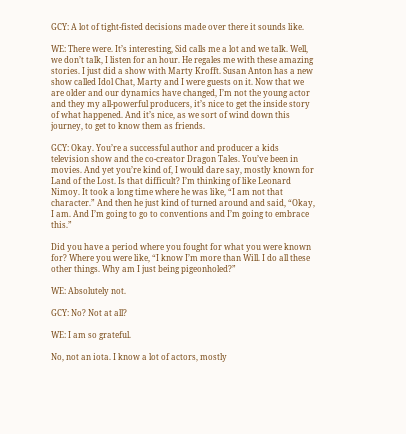GCY: A lot of tight-fisted decisions made over there it sounds like.

WE: There were. It’s interesting, Sid calls me a lot and we talk. Well, we don’t talk, I listen for an hour. He regales me with these amazing stories. I just did a show with Marty Krofft. Susan Anton has a new show called Idol Chat, Marty and I were guests on it. Now that we are older and our dynamics have changed, I’m not the young actor and they my all-powerful producers, it’s nice to get the inside story of what happened. And it’s nice, as we sort of wind down this journey, to get to know them as friends.

GCY: Okay. You’re a successful author and producer a kids television show and the co-creator Dragon Tales. You’ve been in movies. And yet you’re kind of, I would dare say, mostly known for Land of the Lost. Is that difficult? I’m thinking of like Leonard Nimoy. It took a long time where he was like, “I am not that character.” And then he just kind of turned around and said, “Okay, I am. And I’m going to go to conventions and I’m going to embrace this.”

Did you have a period where you fought for what you were known for? Where you were like, “I know I’m more than Will. I do all these other things. Why am I just being pigeonholed?”

WE: Absolutely not.

GCY: No? Not at all?

WE: I am so grateful.

No, not an iota. I know a lot of actors, mostly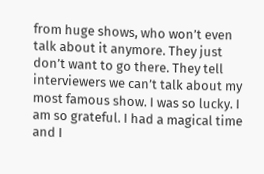from huge shows, who won’t even talk about it anymore. They just don’t want to go there. They tell interviewers we can’t talk about my most famous show. I was so lucky. I am so grateful. I had a magical time and I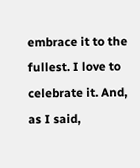embrace it to the fullest. I love to celebrate it. And, as I said,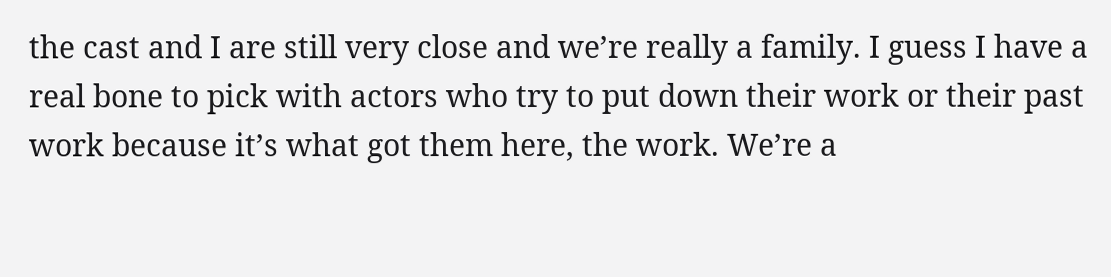the cast and I are still very close and we’re really a family. I guess I have a real bone to pick with actors who try to put down their work or their past work because it’s what got them here, the work. We’re a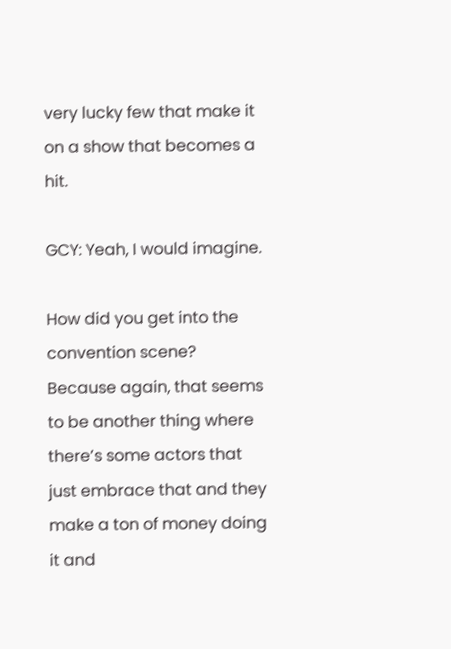very lucky few that make it on a show that becomes a hit.

GCY: Yeah, I would imagine.

How did you get into the convention scene? Because again, that seems to be another thing where there’s some actors that just embrace that and they make a ton of money doing it and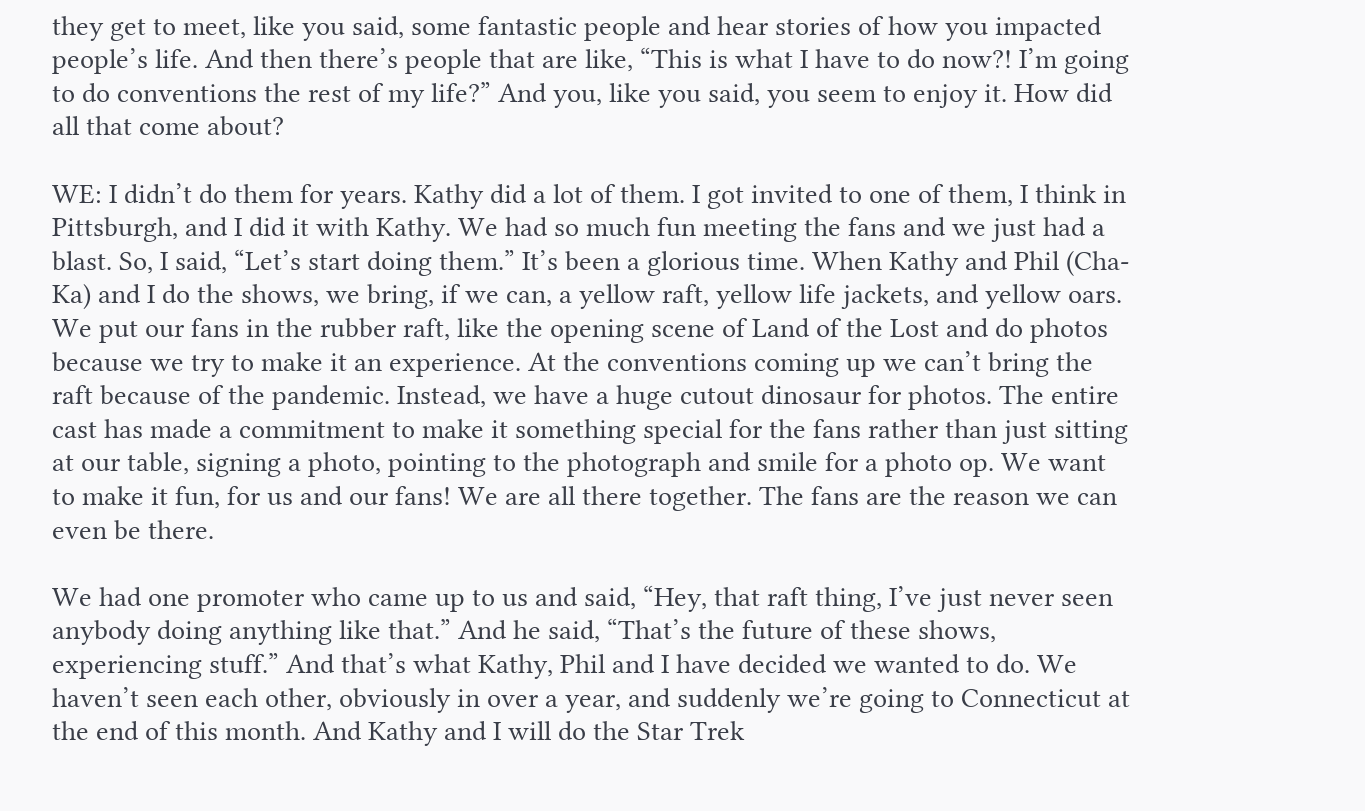they get to meet, like you said, some fantastic people and hear stories of how you impacted people’s life. And then there’s people that are like, “This is what I have to do now?! I’m going to do conventions the rest of my life?” And you, like you said, you seem to enjoy it. How did all that come about?

WE: I didn’t do them for years. Kathy did a lot of them. I got invited to one of them, I think in Pittsburgh, and I did it with Kathy. We had so much fun meeting the fans and we just had a blast. So, I said, “Let’s start doing them.” It’s been a glorious time. When Kathy and Phil (Cha-Ka) and I do the shows, we bring, if we can, a yellow raft, yellow life jackets, and yellow oars. We put our fans in the rubber raft, like the opening scene of Land of the Lost and do photos because we try to make it an experience. At the conventions coming up we can’t bring the raft because of the pandemic. Instead, we have a huge cutout dinosaur for photos. The entire cast has made a commitment to make it something special for the fans rather than just sitting at our table, signing a photo, pointing to the photograph and smile for a photo op. We want to make it fun, for us and our fans! We are all there together. The fans are the reason we can even be there.

We had one promoter who came up to us and said, “Hey, that raft thing, I’ve just never seen anybody doing anything like that.” And he said, “That’s the future of these shows, experiencing stuff.” And that’s what Kathy, Phil and I have decided we wanted to do. We haven’t seen each other, obviously in over a year, and suddenly we’re going to Connecticut at the end of this month. And Kathy and I will do the Star Trek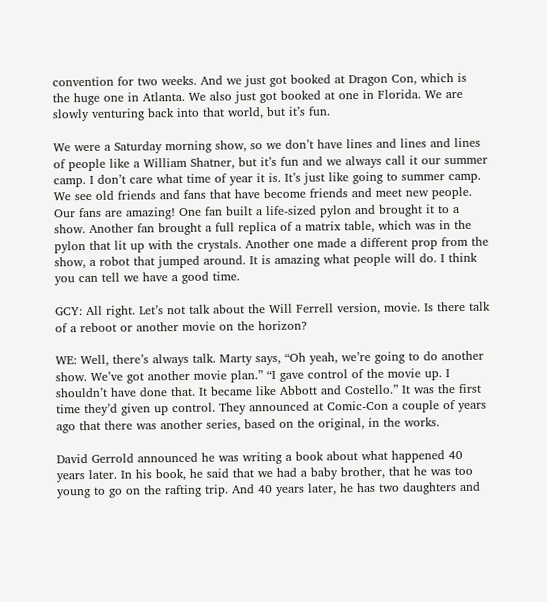convention for two weeks. And we just got booked at Dragon Con, which is the huge one in Atlanta. We also just got booked at one in Florida. We are slowly venturing back into that world, but it’s fun.

We were a Saturday morning show, so we don’t have lines and lines and lines of people like a William Shatner, but it’s fun and we always call it our summer camp. I don’t care what time of year it is. It’s just like going to summer camp. We see old friends and fans that have become friends and meet new people. Our fans are amazing! One fan built a life-sized pylon and brought it to a show. Another fan brought a full replica of a matrix table, which was in the pylon that lit up with the crystals. Another one made a different prop from the show, a robot that jumped around. It is amazing what people will do. I think you can tell we have a good time.

GCY: All right. Let’s not talk about the Will Ferrell version, movie. Is there talk of a reboot or another movie on the horizon?

WE: Well, there’s always talk. Marty says, “Oh yeah, we’re going to do another show. We’ve got another movie plan.” “I gave control of the movie up. I shouldn’t have done that. It became like Abbott and Costello.” It was the first time they’d given up control. They announced at Comic-Con a couple of years ago that there was another series, based on the original, in the works.

David Gerrold announced he was writing a book about what happened 40 years later. In his book, he said that we had a baby brother, that he was too young to go on the rafting trip. And 40 years later, he has two daughters and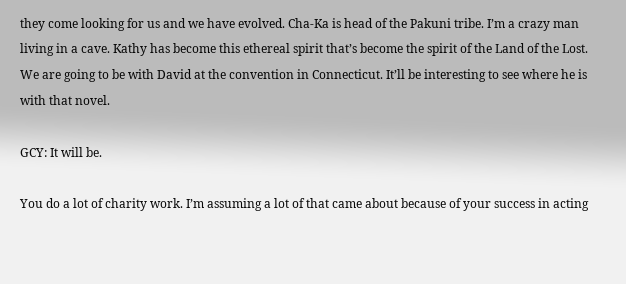they come looking for us and we have evolved. Cha-Ka is head of the Pakuni tribe. I’m a crazy man living in a cave. Kathy has become this ethereal spirit that’s become the spirit of the Land of the Lost. We are going to be with David at the convention in Connecticut. It’ll be interesting to see where he is with that novel.

GCY: It will be.

You do a lot of charity work. I’m assuming a lot of that came about because of your success in acting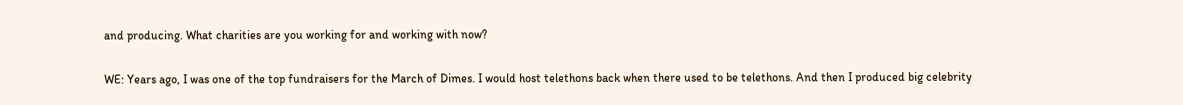and producing. What charities are you working for and working with now?

WE: Years ago, I was one of the top fundraisers for the March of Dimes. I would host telethons back when there used to be telethons. And then I produced big celebrity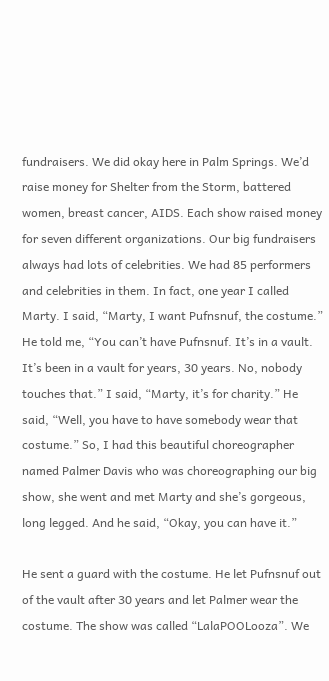fundraisers. We did okay here in Palm Springs. We’d raise money for Shelter from the Storm, battered women, breast cancer, AIDS. Each show raised money for seven different organizations. Our big fundraisers always had lots of celebrities. We had 85 performers and celebrities in them. In fact, one year I called Marty. I said, “Marty, I want Pufnsnuf, the costume.” He told me, “You can’t have Pufnsnuf. It’s in a vault. It’s been in a vault for years, 30 years. No, nobody touches that.” I said, “Marty, it’s for charity.” He said, “Well, you have to have somebody wear that costume.” So, I had this beautiful choreographer named Palmer Davis who was choreographing our big show, she went and met Marty and she’s gorgeous, long legged. And he said, “Okay, you can have it.”

He sent a guard with the costume. He let Pufnsnuf out of the vault after 30 years and let Palmer wear the costume. The show was called “LalaPOOLooza”. We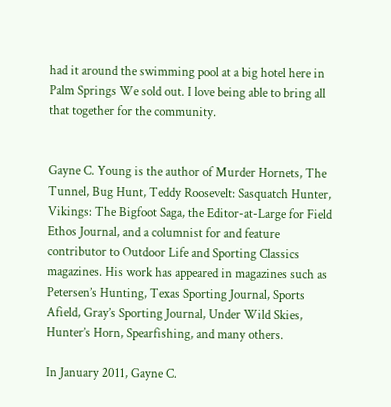had it around the swimming pool at a big hotel here in Palm Springs We sold out. I love being able to bring all that together for the community.


Gayne C. Young is the author of Murder Hornets, The Tunnel, Bug Hunt, Teddy Roosevelt: Sasquatch Hunter, Vikings: The Bigfoot Saga, the Editor-at-Large for Field Ethos Journal, and a columnist for and feature contributor to Outdoor Life and Sporting Classics magazines. His work has appeared in magazines such as Petersen’s Hunting, Texas Sporting Journal, Sports Afield, Gray’s Sporting Journal, Under Wild Skies, Hunter’s Horn, Spearfishing, and many others.

In January 2011, Gayne C.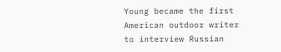Young became the first American outdoor writer to interview Russian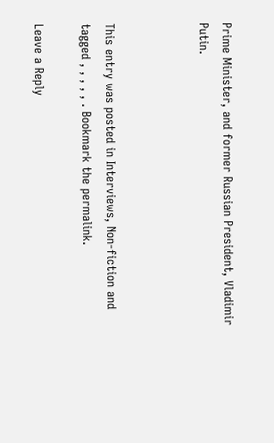Prime Minister, and former Russian President, Vladimir Putin.



This entry was posted in Interviews, Non-fiction and tagged , , , , , . Bookmark the permalink.

Leave a Reply